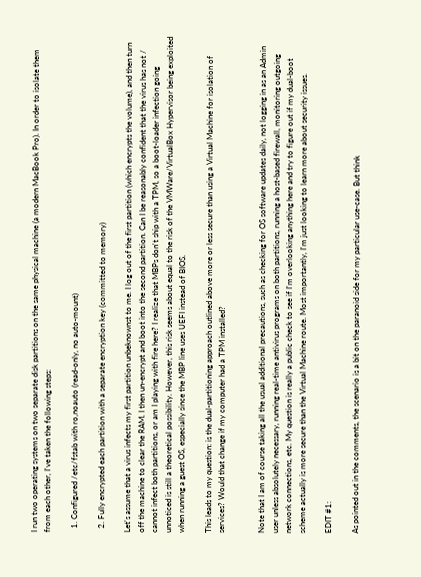I run two operating systems on two separate disk partitions on the same physical machine (a modern MacBook Pro). In order to isolate them from each other, I've taken the following steps:

  1. Configured /etc/fstab with ro,noauto (read-only, no auto-mount)

  2. Fully encrypted each partition with a separate encryption key (committed to memory)

Let's assume that a virus infects my first partition unbeknownst to me. I log out of the first partition (which encrypts the volume), and then turn off the machine to clear the RAM. I then un-encrypt and boot into the second partition. Can I be reasonably confident that the virus has not / cannot infect both partitions, or am I playing with fire here? I realize that MBPs don't ship with a TPM, so a boot-loader infection going unnoticed is still a theoretical possibility. However, this risk seems about equal to the risk of the VMWare/VirtualBox Hypervisor being exploited when running a guest OS, especially since the MBP line uses UEFI instead of BIOS.

This leads to my question: is the dual-partitioning approach outlined above more or less secure than using a Virtual Machine for isolation of services? Would that change if my computer had a TPM installed?


Note that I am of course taking all the usual additional precautions, such as checking for OS software updates daily, not logging in as an Admin user unless absolutely necessary, running real-time antivirus programs on both partitions, running a host-based firewall, monitoring outgoing network connections, etc. My question is really a public check to see if I'm overlooking anything here and try to figure out if my dual-boot scheme actually is more secure than the Virtual Machine route. Most importantly, I'm just looking to learn more about security issues.

EDIT #1:

As pointed out in the comments, the scenario is a bit on the paranoid side for my particular use-case. But think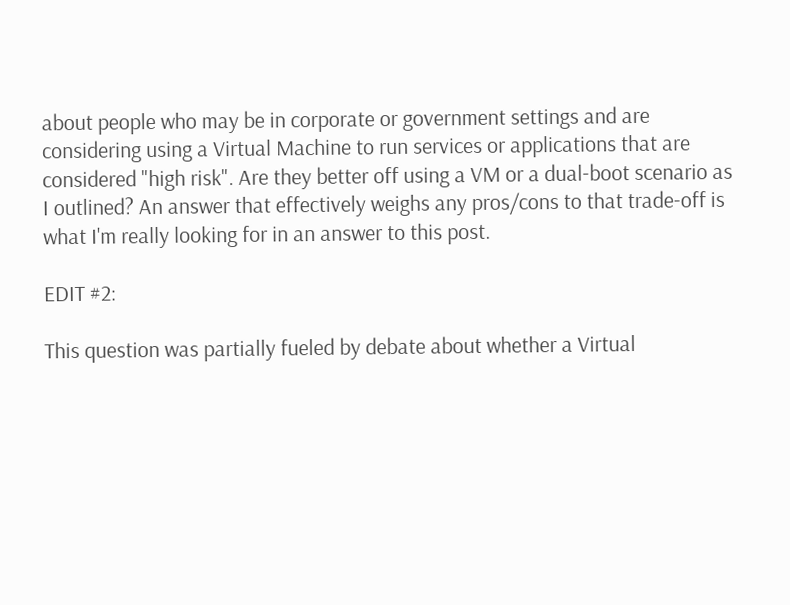about people who may be in corporate or government settings and are considering using a Virtual Machine to run services or applications that are considered "high risk". Are they better off using a VM or a dual-boot scenario as I outlined? An answer that effectively weighs any pros/cons to that trade-off is what I'm really looking for in an answer to this post.

EDIT #2:

This question was partially fueled by debate about whether a Virtual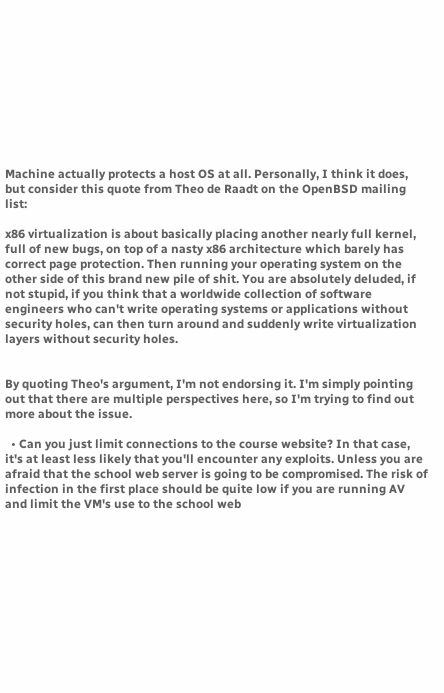Machine actually protects a host OS at all. Personally, I think it does, but consider this quote from Theo de Raadt on the OpenBSD mailing list:

x86 virtualization is about basically placing another nearly full kernel, full of new bugs, on top of a nasty x86 architecture which barely has correct page protection. Then running your operating system on the other side of this brand new pile of shit. You are absolutely deluded, if not stupid, if you think that a worldwide collection of software engineers who can't write operating systems or applications without security holes, can then turn around and suddenly write virtualization layers without security holes.


By quoting Theo's argument, I'm not endorsing it. I'm simply pointing out that there are multiple perspectives here, so I'm trying to find out more about the issue.

  • Can you just limit connections to the course website? In that case, it's at least less likely that you'll encounter any exploits. Unless you are afraid that the school web server is going to be compromised. The risk of infection in the first place should be quite low if you are running AV and limit the VM's use to the school web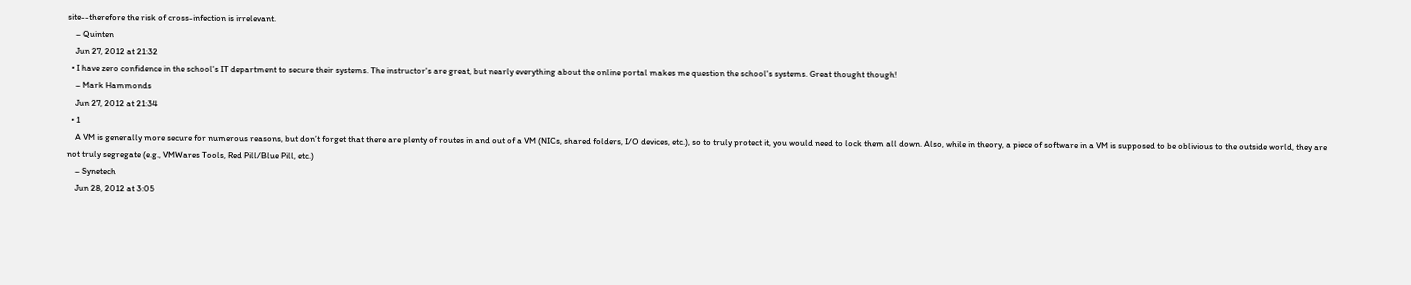site--therefore the risk of cross-infection is irrelevant.
    – Quinten
    Jun 27, 2012 at 21:32
  • I have zero confidence in the school's IT department to secure their systems. The instructor's are great, but nearly everything about the online portal makes me question the school's systems. Great thought though!
    – Mark Hammonds
    Jun 27, 2012 at 21:34
  • 1
    A VM is generally more secure for numerous reasons, but don’t forget that there are plenty of routes in and out of a VM (NICs, shared folders, I/O devices, etc.), so to truly protect it, you would need to lock them all down. Also, while in theory, a piece of software in a VM is supposed to be oblivious to the outside world, they are not truly segregate (e.g., VMWares Tools, Red Pill/Blue Pill, etc.)
    – Synetech
    Jun 28, 2012 at 3:05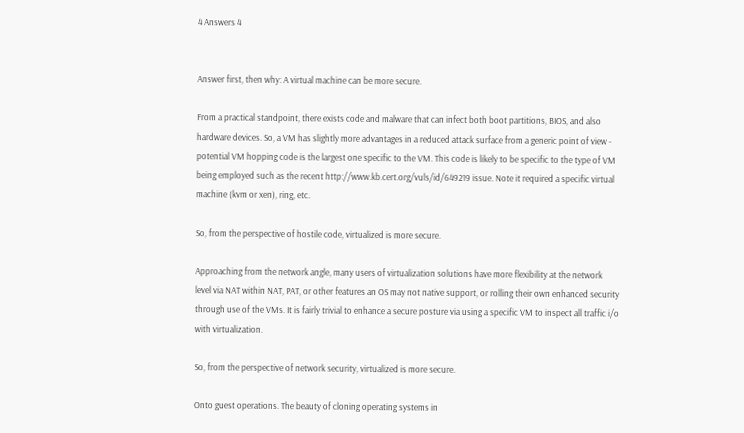4 Answers 4


Answer first, then why: A virtual machine can be more secure.

From a practical standpoint, there exists code and malware that can infect both boot partitions, BIOS, and also hardware devices. So, a VM has slightly more advantages in a reduced attack surface from a generic point of view - potential VM hopping code is the largest one specific to the VM. This code is likely to be specific to the type of VM being employed such as the recent http://www.kb.cert.org/vuls/id/649219 issue. Note it required a specific virtual machine (kvm or xen), ring, etc.

So, from the perspective of hostile code, virtualized is more secure.

Approaching from the network angle, many users of virtualization solutions have more flexibility at the network level via NAT within NAT, PAT, or other features an OS may not native support, or rolling their own enhanced security through use of the VMs. It is fairly trivial to enhance a secure posture via using a specific VM to inspect all traffic i/o with virtualization.

So, from the perspective of network security, virtualized is more secure.

Onto guest operations. The beauty of cloning operating systems in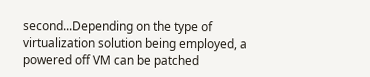second...Depending on the type of virtualization solution being employed, a powered off VM can be patched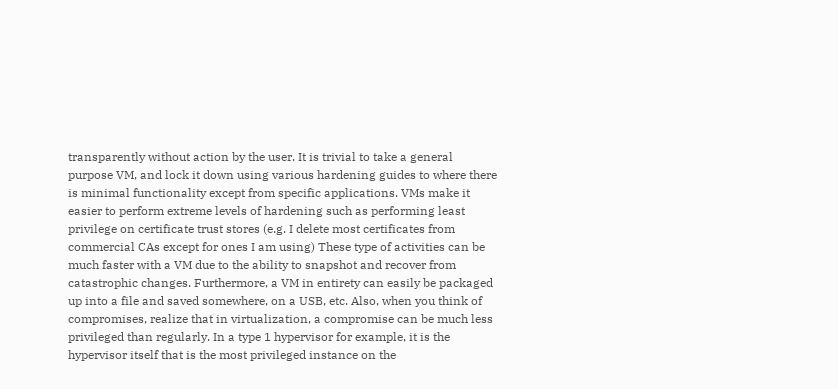transparently without action by the user. It is trivial to take a general purpose VM, and lock it down using various hardening guides to where there is minimal functionality except from specific applications. VMs make it easier to perform extreme levels of hardening such as performing least privilege on certificate trust stores (e.g. I delete most certificates from commercial CAs except for ones I am using) These type of activities can be much faster with a VM due to the ability to snapshot and recover from catastrophic changes. Furthermore, a VM in entirety can easily be packaged up into a file and saved somewhere, on a USB, etc. Also, when you think of compromises, realize that in virtualization, a compromise can be much less privileged than regularly. In a type 1 hypervisor for example, it is the hypervisor itself that is the most privileged instance on the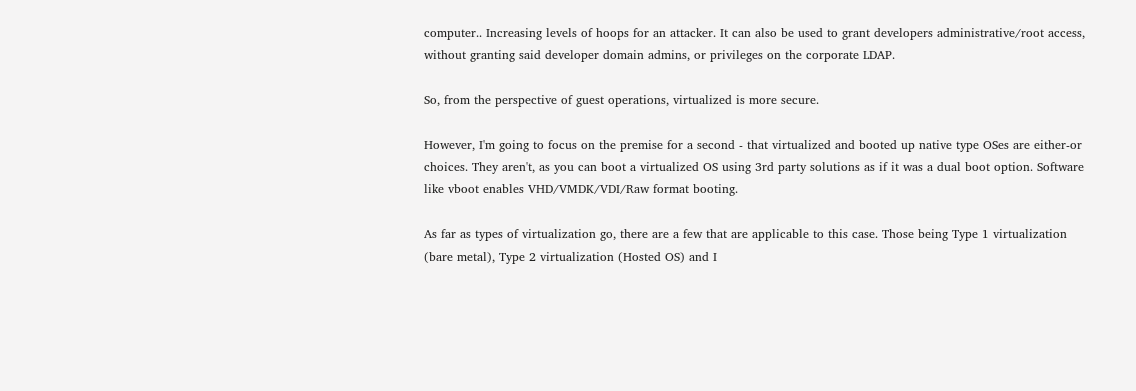computer.. Increasing levels of hoops for an attacker. It can also be used to grant developers administrative/root access, without granting said developer domain admins, or privileges on the corporate LDAP.

So, from the perspective of guest operations, virtualized is more secure.

However, I'm going to focus on the premise for a second - that virtualized and booted up native type OSes are either-or choices. They aren't, as you can boot a virtualized OS using 3rd party solutions as if it was a dual boot option. Software like vboot enables VHD/VMDK/VDI/Raw format booting.

As far as types of virtualization go, there are a few that are applicable to this case. Those being Type 1 virtualization (bare metal), Type 2 virtualization (Hosted OS) and I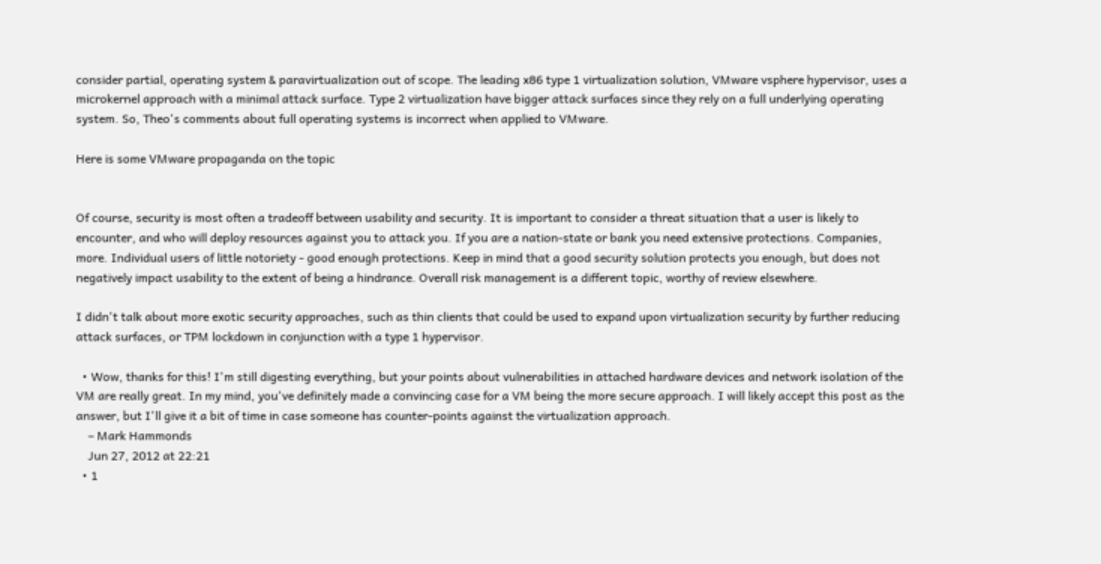consider partial, operating system & paravirtualization out of scope. The leading x86 type 1 virtualization solution, VMware vsphere hypervisor, uses a microkernel approach with a minimal attack surface. Type 2 virtualization have bigger attack surfaces since they rely on a full underlying operating system. So, Theo's comments about full operating systems is incorrect when applied to VMware.

Here is some VMware propaganda on the topic


Of course, security is most often a tradeoff between usability and security. It is important to consider a threat situation that a user is likely to encounter, and who will deploy resources against you to attack you. If you are a nation-state or bank you need extensive protections. Companies, more. Individual users of little notoriety - good enough protections. Keep in mind that a good security solution protects you enough, but does not negatively impact usability to the extent of being a hindrance. Overall risk management is a different topic, worthy of review elsewhere.

I didn't talk about more exotic security approaches, such as thin clients that could be used to expand upon virtualization security by further reducing attack surfaces, or TPM lockdown in conjunction with a type 1 hypervisor.

  • Wow, thanks for this! I'm still digesting everything, but your points about vulnerabilities in attached hardware devices and network isolation of the VM are really great. In my mind, you've definitely made a convincing case for a VM being the more secure approach. I will likely accept this post as the answer, but I'll give it a bit of time in case someone has counter-points against the virtualization approach.
    – Mark Hammonds
    Jun 27, 2012 at 22:21
  • 1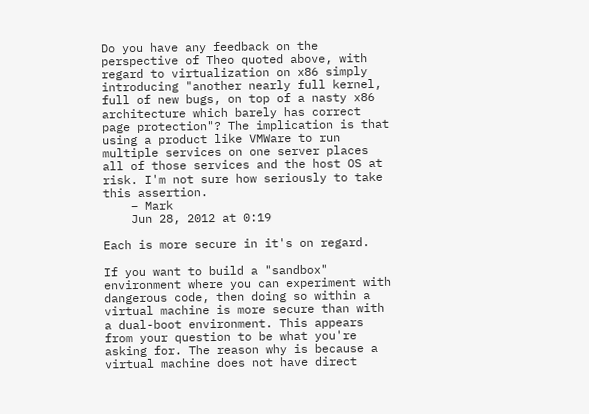Do you have any feedback on the perspective of Theo quoted above, with regard to virtualization on x86 simply introducing "another nearly full kernel, full of new bugs, on top of a nasty x86 architecture which barely has correct page protection"? The implication is that using a product like VMWare to run multiple services on one server places all of those services and the host OS at risk. I'm not sure how seriously to take this assertion.
    – Mark
    Jun 28, 2012 at 0:19

Each is more secure in it's on regard.

If you want to build a "sandbox" environment where you can experiment with dangerous code, then doing so within a virtual machine is more secure than with a dual-boot environment. This appears from your question to be what you're asking for. The reason why is because a virtual machine does not have direct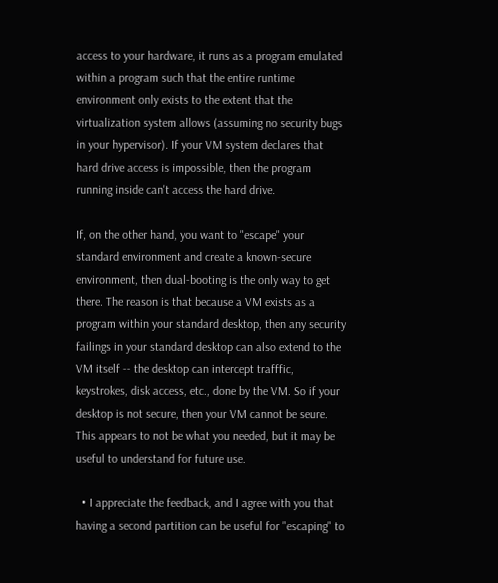access to your hardware, it runs as a program emulated within a program such that the entire runtime environment only exists to the extent that the virtualization system allows (assuming no security bugs in your hypervisor). If your VM system declares that hard drive access is impossible, then the program running inside can't access the hard drive.

If, on the other hand, you want to "escape" your standard environment and create a known-secure environment, then dual-booting is the only way to get there. The reason is that because a VM exists as a program within your standard desktop, then any security failings in your standard desktop can also extend to the VM itself -- the desktop can intercept trafffic, keystrokes, disk access, etc., done by the VM. So if your desktop is not secure, then your VM cannot be seure. This appears to not be what you needed, but it may be useful to understand for future use.

  • I appreciate the feedback, and I agree with you that having a second partition can be useful for "escaping" to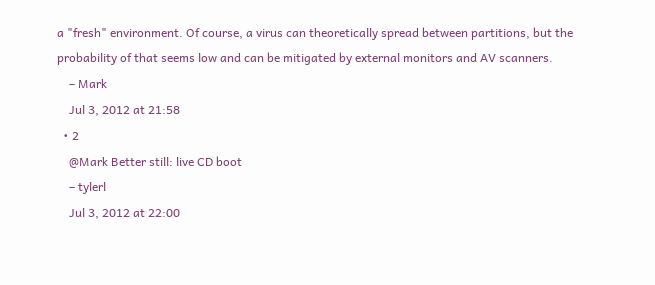a "fresh" environment. Of course, a virus can theoretically spread between partitions, but the probability of that seems low and can be mitigated by external monitors and AV scanners.
    – Mark
    Jul 3, 2012 at 21:58
  • 2
    @Mark Better still: live CD boot
    – tylerl
    Jul 3, 2012 at 22:00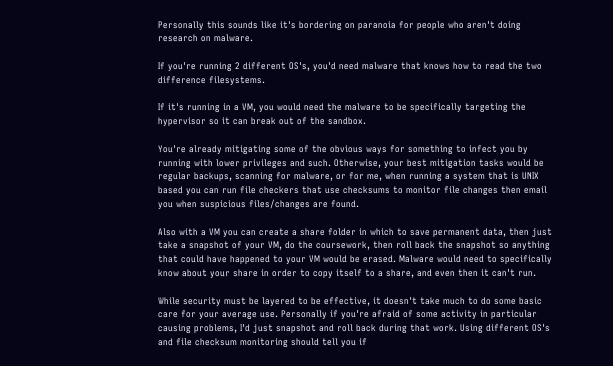Personally this sounds like it's bordering on paranoia for people who aren't doing research on malware.

If you're running 2 different OS's, you'd need malware that knows how to read the two difference filesystems.

If it's running in a VM, you would need the malware to be specifically targeting the hypervisor so it can break out of the sandbox.

You're already mitigating some of the obvious ways for something to infect you by running with lower privileges and such. Otherwise, your best mitigation tasks would be regular backups, scanning for malware, or for me, when running a system that is UNIX based you can run file checkers that use checksums to monitor file changes then email you when suspicious files/changes are found.

Also with a VM you can create a share folder in which to save permanent data, then just take a snapshot of your VM, do the coursework, then roll back the snapshot so anything that could have happened to your VM would be erased. Malware would need to specifically know about your share in order to copy itself to a share, and even then it can't run.

While security must be layered to be effective, it doesn't take much to do some basic care for your average use. Personally if you're afraid of some activity in particular causing problems, I'd just snapshot and roll back during that work. Using different OS's and file checksum monitoring should tell you if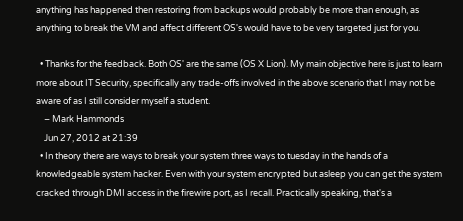anything has happened then restoring from backups would probably be more than enough, as anything to break the VM and affect different OS's would have to be very targeted just for you.

  • Thanks for the feedback. Both OS' are the same (OS X Lion). My main objective here is just to learn more about IT Security, specifically any trade-offs involved in the above scenario that I may not be aware of as I still consider myself a student.
    – Mark Hammonds
    Jun 27, 2012 at 21:39
  • In theory there are ways to break your system three ways to tuesday in the hands of a knowledgeable system hacker. Even with your system encrypted but asleep you can get the system cracked through DMI access in the firewire port, as I recall. Practically speaking, that's a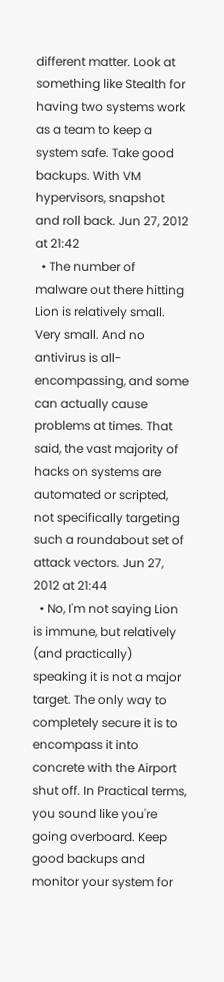different matter. Look at something like Stealth for having two systems work as a team to keep a system safe. Take good backups. With VM hypervisors, snapshot and roll back. Jun 27, 2012 at 21:42
  • The number of malware out there hitting Lion is relatively small. Very small. And no antivirus is all-encompassing, and some can actually cause problems at times. That said, the vast majority of hacks on systems are automated or scripted, not specifically targeting such a roundabout set of attack vectors. Jun 27, 2012 at 21:44
  • No, I'm not saying Lion is immune, but relatively (and practically) speaking it is not a major target. The only way to completely secure it is to encompass it into concrete with the Airport shut off. In Practical terms, you sound like you're going overboard. Keep good backups and monitor your system for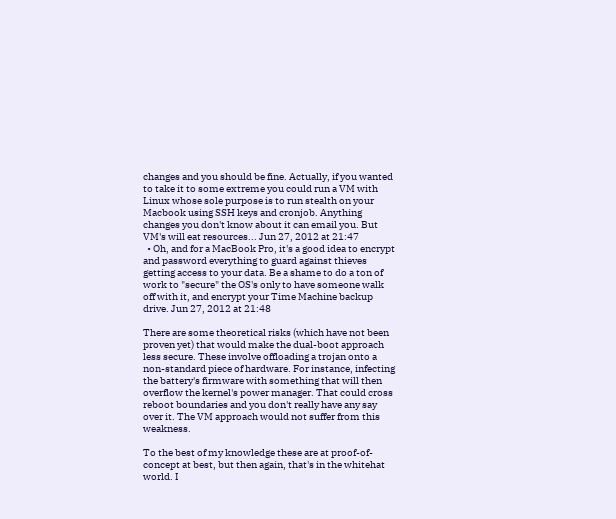changes and you should be fine. Actually, if you wanted to take it to some extreme you could run a VM with Linux whose sole purpose is to run stealth on your Macbook using SSH keys and cronjob. Anything changes you don't know about it can email you. But VM's will eat resources... Jun 27, 2012 at 21:47
  • Oh, and for a MacBook Pro, it's a good idea to encrypt and password everything to guard against thieves getting access to your data. Be a shame to do a ton of work to "secure" the OS's only to have someone walk off with it, and encrypt your Time Machine backup drive. Jun 27, 2012 at 21:48

There are some theoretical risks (which have not been proven yet) that would make the dual-boot approach less secure. These involve offloading a trojan onto a non-standard piece of hardware. For instance, infecting the battery's firmware with something that will then overflow the kernel's power manager. That could cross reboot boundaries and you don't really have any say over it. The VM approach would not suffer from this weakness.

To the best of my knowledge these are at proof-of-concept at best, but then again, that's in the whitehat world. I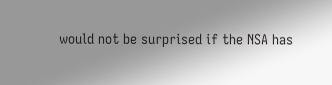would not be surprised if the NSA has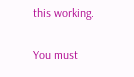this working.

You must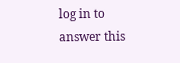log in to answer this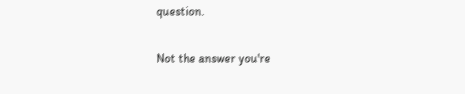question.

Not the answer you're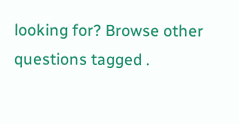looking for? Browse other questions tagged .